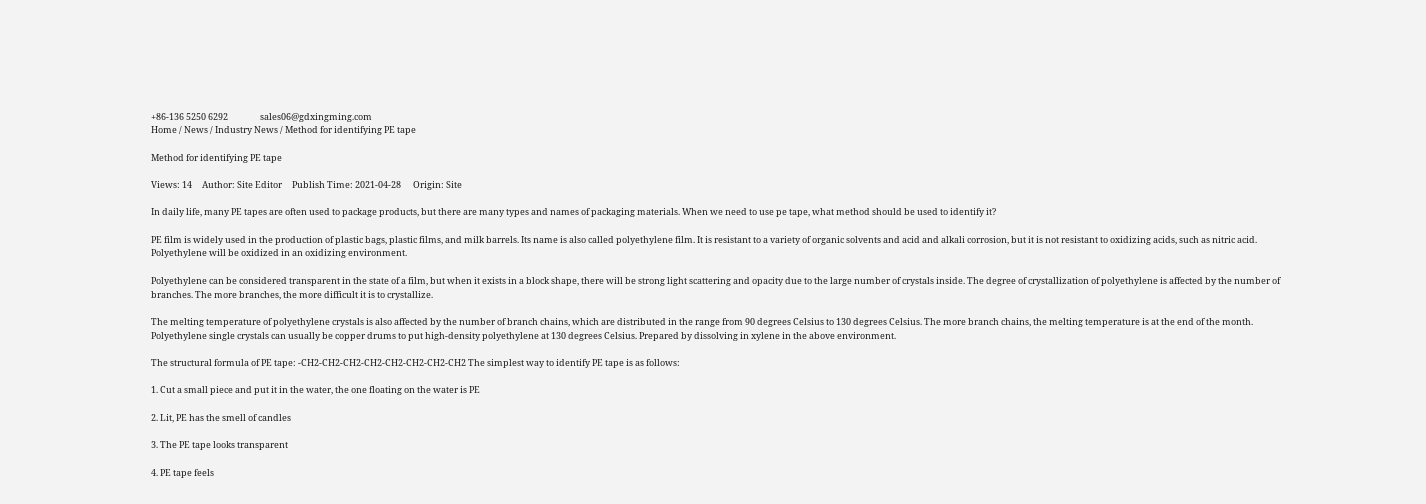+86-136 5250 6292                sales06@gdxingming.com
Home / News / Industry News / Method for identifying PE tape

Method for identifying PE tape

Views: 14     Author: Site Editor     Publish Time: 2021-04-28      Origin: Site

In daily life, many PE tapes are often used to package products, but there are many types and names of packaging materials. When we need to use pe tape, what method should be used to identify it?

PE film is widely used in the production of plastic bags, plastic films, and milk barrels. Its name is also called polyethylene film. It is resistant to a variety of organic solvents and acid and alkali corrosion, but it is not resistant to oxidizing acids, such as nitric acid. Polyethylene will be oxidized in an oxidizing environment.

Polyethylene can be considered transparent in the state of a film, but when it exists in a block shape, there will be strong light scattering and opacity due to the large number of crystals inside. The degree of crystallization of polyethylene is affected by the number of branches. The more branches, the more difficult it is to crystallize.

The melting temperature of polyethylene crystals is also affected by the number of branch chains, which are distributed in the range from 90 degrees Celsius to 130 degrees Celsius. The more branch chains, the melting temperature is at the end of the month. Polyethylene single crystals can usually be copper drums to put high-density polyethylene at 130 degrees Celsius. Prepared by dissolving in xylene in the above environment.

The structural formula of PE tape: -CH2-CH2-CH2-CH2-CH2-CH2-CH2-CH2 The simplest way to identify PE tape is as follows:

1. Cut a small piece and put it in the water, the one floating on the water is PE

2. Lit, PE has the smell of candles

3. The PE tape looks transparent

4. PE tape feels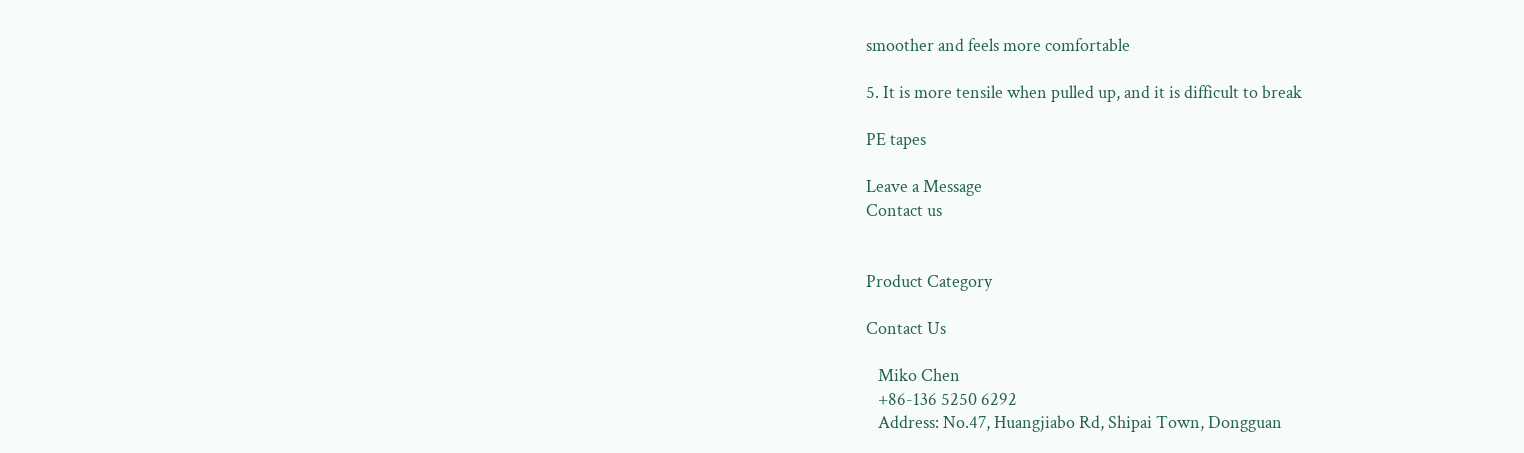smoother and feels more comfortable

5. It is more tensile when pulled up, and it is difficult to break

PE tapes

Leave a Message
Contact us


Product Category

Contact Us

   Miko Chen
   +86-136 5250 6292
   Address: No.47, Huangjiabo Rd, Shipai Town, Dongguan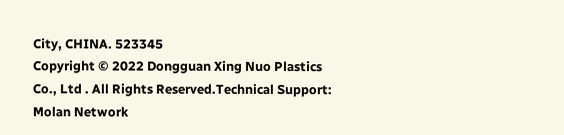City, CHINA. 523345
Copyright © 2022 Dongguan Xing Nuo Plastics Co., Ltd . All Rights Reserved.Technical Support: Molan Network